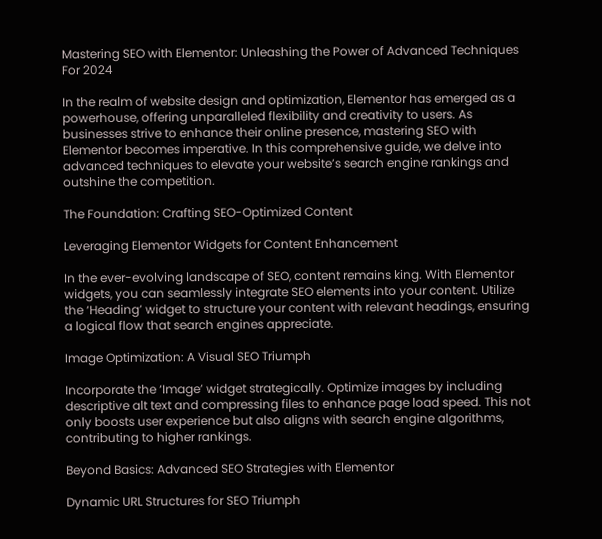Mastering SEO with Elementor: Unleashing the Power of Advanced Techniques For 2024

In the realm of website design and optimization, Elementor has emerged as a powerhouse, offering unparalleled flexibility and creativity to users. As businesses strive to enhance their online presence, mastering SEO with Elementor becomes imperative. In this comprehensive guide, we delve into advanced techniques to elevate your website’s search engine rankings and outshine the competition.

The Foundation: Crafting SEO-Optimized Content

Leveraging Elementor Widgets for Content Enhancement

In the ever-evolving landscape of SEO, content remains king. With Elementor widgets, you can seamlessly integrate SEO elements into your content. Utilize the ‘Heading’ widget to structure your content with relevant headings, ensuring a logical flow that search engines appreciate.

Image Optimization: A Visual SEO Triumph

Incorporate the ‘Image’ widget strategically. Optimize images by including descriptive alt text and compressing files to enhance page load speed. This not only boosts user experience but also aligns with search engine algorithms, contributing to higher rankings.

Beyond Basics: Advanced SEO Strategies with Elementor

Dynamic URL Structures for SEO Triumph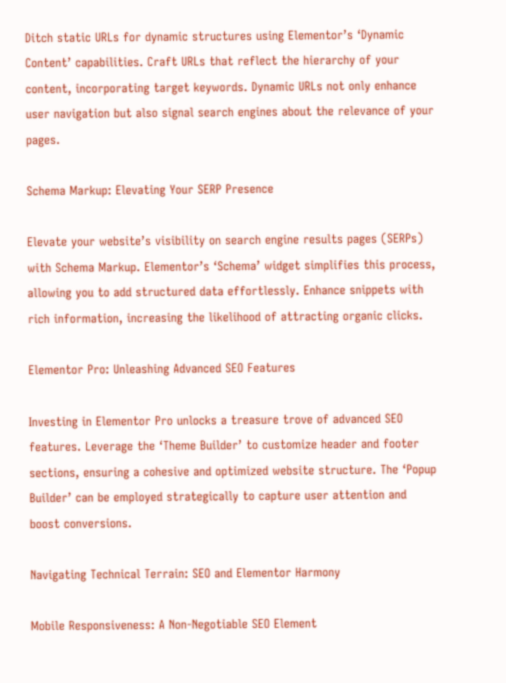Ditch static URLs for dynamic structures using Elementor’s ‘Dynamic Content’ capabilities. Craft URLs that reflect the hierarchy of your content, incorporating target keywords. Dynamic URLs not only enhance user navigation but also signal search engines about the relevance of your pages.

Schema Markup: Elevating Your SERP Presence

Elevate your website’s visibility on search engine results pages (SERPs) with Schema Markup. Elementor’s ‘Schema’ widget simplifies this process, allowing you to add structured data effortlessly. Enhance snippets with rich information, increasing the likelihood of attracting organic clicks.

Elementor Pro: Unleashing Advanced SEO Features

Investing in Elementor Pro unlocks a treasure trove of advanced SEO features. Leverage the ‘Theme Builder’ to customize header and footer sections, ensuring a cohesive and optimized website structure. The ‘Popup Builder’ can be employed strategically to capture user attention and boost conversions.

Navigating Technical Terrain: SEO and Elementor Harmony

Mobile Responsiveness: A Non-Negotiable SEO Element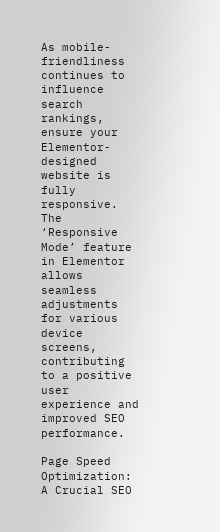As mobile-friendliness continues to influence search rankings, ensure your Elementor-designed website is fully responsive. The ‘Responsive Mode’ feature in Elementor allows seamless adjustments for various device screens, contributing to a positive user experience and improved SEO performance.

Page Speed Optimization: A Crucial SEO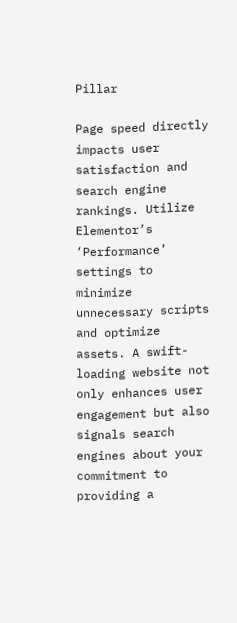Pillar

Page speed directly impacts user satisfaction and search engine rankings. Utilize Elementor’s ‘Performance’ settings to minimize unnecessary scripts and optimize assets. A swift-loading website not only enhances user engagement but also signals search engines about your commitment to providing a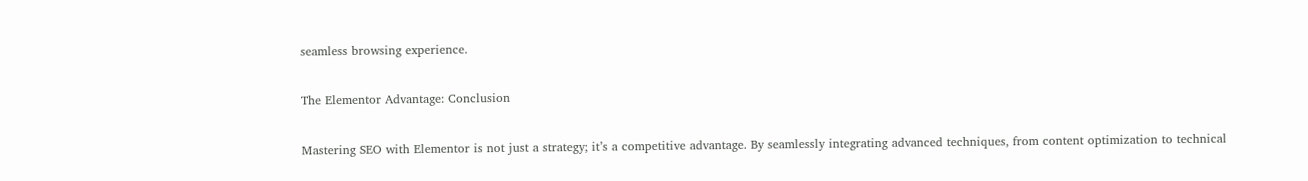seamless browsing experience.

The Elementor Advantage: Conclusion

Mastering SEO with Elementor is not just a strategy; it’s a competitive advantage. By seamlessly integrating advanced techniques, from content optimization to technical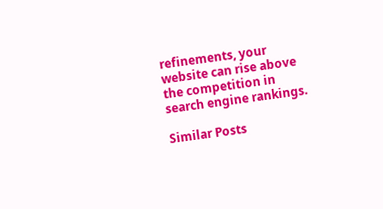refinements, your website can rise above the competition in search engine rankings.

Similar Posts